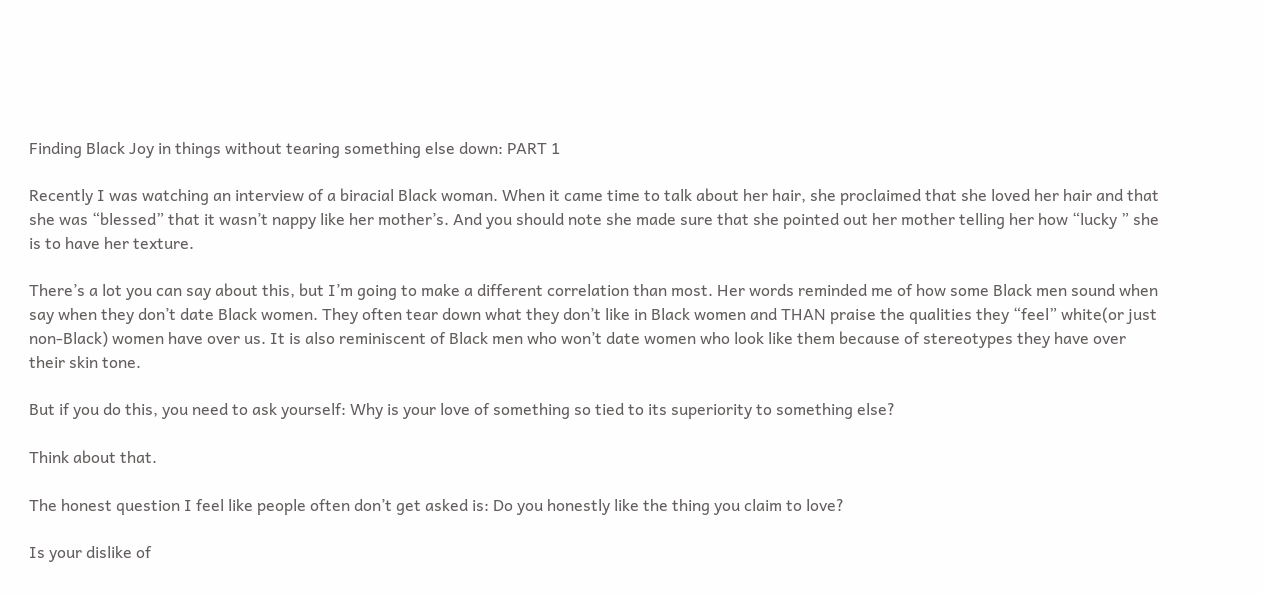Finding Black Joy in things without tearing something else down: PART 1

Recently I was watching an interview of a biracial Black woman. When it came time to talk about her hair, she proclaimed that she loved her hair and that she was “blessed” that it wasn’t nappy like her mother’s. And you should note she made sure that she pointed out her mother telling her how “lucky ” she is to have her texture.

There’s a lot you can say about this, but I’m going to make a different correlation than most. Her words reminded me of how some Black men sound when say when they don’t date Black women. They often tear down what they don’t like in Black women and THAN praise the qualities they “feel” white(or just non-Black) women have over us. It is also reminiscent of Black men who won’t date women who look like them because of stereotypes they have over their skin tone.

But if you do this, you need to ask yourself: Why is your love of something so tied to its superiority to something else?

Think about that.

The honest question I feel like people often don’t get asked is: Do you honestly like the thing you claim to love?

Is your dislike of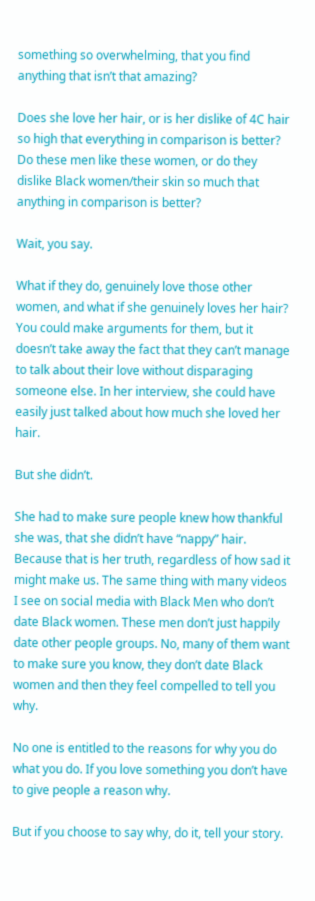something so overwhelming, that you find anything that isn’t that amazing?

Does she love her hair, or is her dislike of 4C hair so high that everything in comparison is better? Do these men like these women, or do they dislike Black women/their skin so much that anything in comparison is better?

Wait, you say.

What if they do, genuinely love those other women, and what if she genuinely loves her hair? You could make arguments for them, but it doesn’t take away the fact that they can’t manage to talk about their love without disparaging someone else. In her interview, she could have easily just talked about how much she loved her hair.

But she didn’t.

She had to make sure people knew how thankful she was, that she didn’t have “nappy” hair. Because that is her truth, regardless of how sad it might make us. The same thing with many videos I see on social media with Black Men who don’t date Black women. These men don’t just happily date other people groups. No, many of them want to make sure you know, they don’t date Black women and then they feel compelled to tell you why.

No one is entitled to the reasons for why you do what you do. If you love something you don’t have to give people a reason why.

But if you choose to say why, do it, tell your story.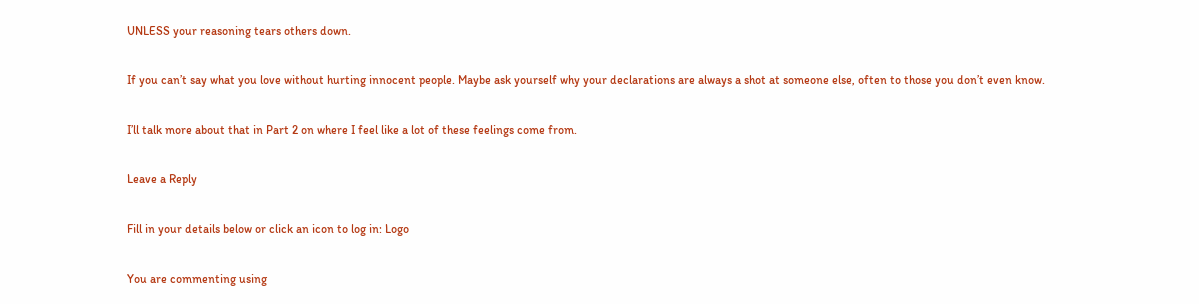UNLESS your reasoning tears others down.

If you can’t say what you love without hurting innocent people. Maybe ask yourself why your declarations are always a shot at someone else, often to those you don’t even know.

I’ll talk more about that in Part 2 on where I feel like a lot of these feelings come from.

Leave a Reply

Fill in your details below or click an icon to log in: Logo

You are commenting using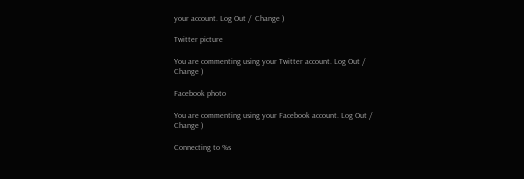your account. Log Out /  Change )

Twitter picture

You are commenting using your Twitter account. Log Out /  Change )

Facebook photo

You are commenting using your Facebook account. Log Out /  Change )

Connecting to %s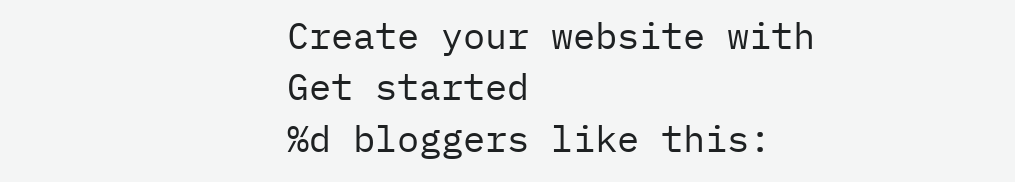Create your website with
Get started
%d bloggers like this: